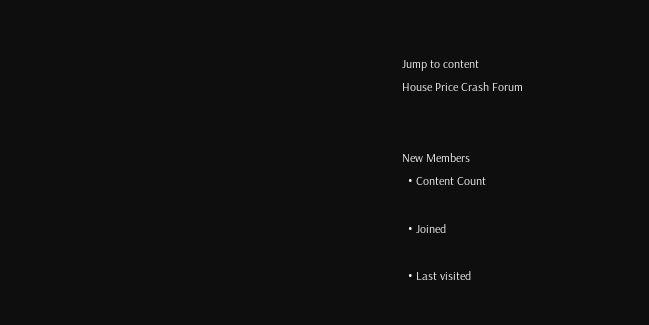Jump to content
House Price Crash Forum


New Members
  • Content Count

  • Joined

  • Last visited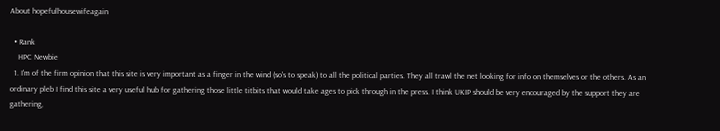About hopefulhousewifeagain

  • Rank
    HPC Newbie
  1. I'm of the firm opinion that this site is very important as a finger in the wind (so's to speak) to all the political parties. They all trawl the net looking for info on themselves or the others. As an ordinary pleb I find this site a very useful hub for gathering those little titbits that would take ages to pick through in the press. I think UKIP should be very encouraged by the support they are gathering,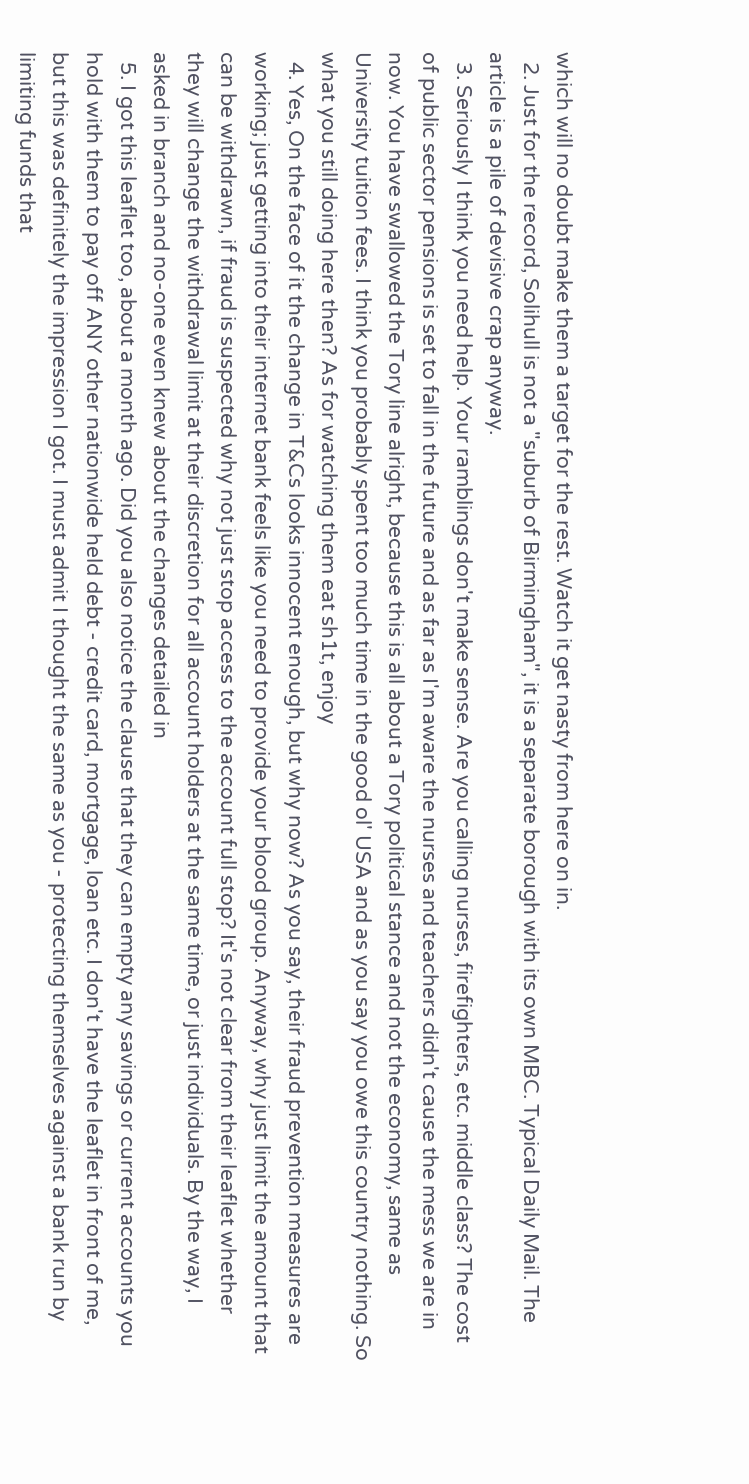which will no doubt make them a target for the rest. Watch it get nasty from here on in.
  2. Just for the record, Solihull is not a "suburb of Birmingham", it is a separate borough with its own MBC. Typical Daily Mail. The article is a pile of devisive crap anyway.
  3. Seriously I think you need help. Your ramblings don't make sense. Are you calling nurses, firefighters, etc. middle class? The cost of public sector pensions is set to fall in the future and as far as I'm aware the nurses and teachers didn't cause the mess we are in now. You have swallowed the Tory line alright, because this is all about a Tory political stance and not the economy, same as University tuition fees. I think you probably spent too much time in the good ol' USA and as you say you owe this country nothing. So what you still doing here then? As for watching them eat sh1t, enjoy
  4. Yes, On the face of it the change in T&Cs looks innocent enough, but why now? As you say, their fraud prevention measures are working; just getting into their internet bank feels like you need to provide your blood group. Anyway, why just limit the amount that can be withdrawn, if fraud is suspected why not just stop access to the account full stop? It's not clear from their leaflet whether they will change the withdrawal limit at their discretion for all account holders at the same time, or just individuals. By the way, I asked in branch and no-one even knew about the changes detailed in
  5. I got this leaflet too, about a month ago. Did you also notice the clause that they can empty any savings or current accounts you hold with them to pay off ANY other nationwide held debt - credit card, mortgage, loan etc. I don't have the leaflet in front of me, but this was definitely the impression I got. I must admit I thought the same as you - protecting themselves against a bank run by limiting funds that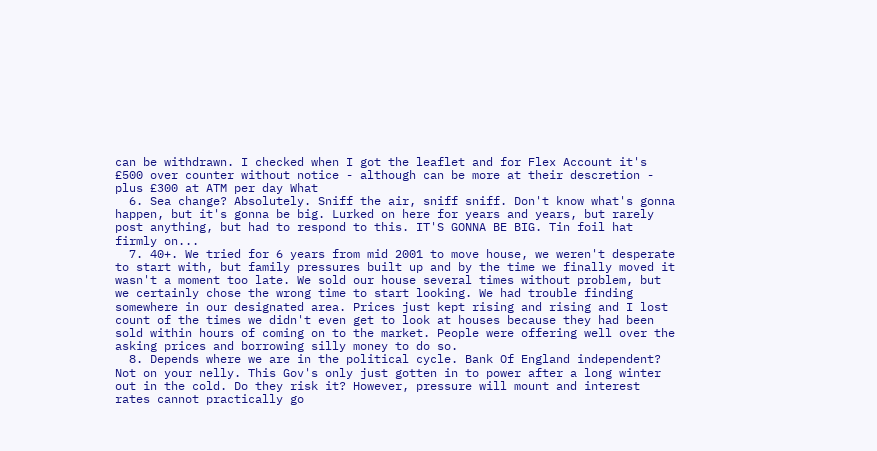can be withdrawn. I checked when I got the leaflet and for Flex Account it's £500 over counter without notice - although can be more at their descretion - plus £300 at ATM per day What
  6. Sea change? Absolutely. Sniff the air, sniff sniff. Don't know what's gonna happen, but it's gonna be big. Lurked on here for years and years, but rarely post anything, but had to respond to this. IT'S GONNA BE BIG. Tin foil hat firmly on...
  7. 40+. We tried for 6 years from mid 2001 to move house, we weren't desperate to start with, but family pressures built up and by the time we finally moved it wasn't a moment too late. We sold our house several times without problem, but we certainly chose the wrong time to start looking. We had trouble finding somewhere in our designated area. Prices just kept rising and rising and I lost count of the times we didn't even get to look at houses because they had been sold within hours of coming on to the market. People were offering well over the asking prices and borrowing silly money to do so.
  8. Depends where we are in the political cycle. Bank Of England independent? Not on your nelly. This Gov's only just gotten in to power after a long winter out in the cold. Do they risk it? However, pressure will mount and interest rates cannot practically go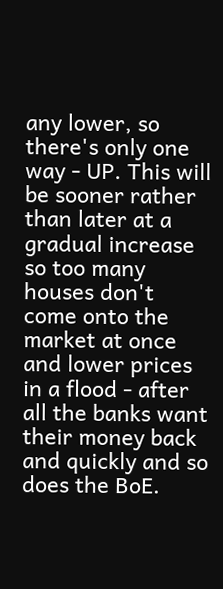any lower, so there's only one way - UP. This will be sooner rather than later at a gradual increase so too many houses don't come onto the market at once and lower prices in a flood - after all the banks want their money back and quickly and so does the BoE.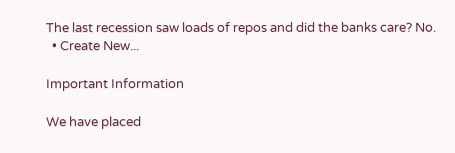The last recession saw loads of repos and did the banks care? No.
  • Create New...

Important Information

We have placed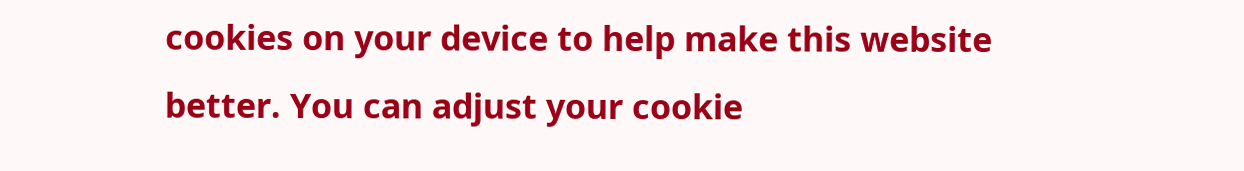cookies on your device to help make this website better. You can adjust your cookie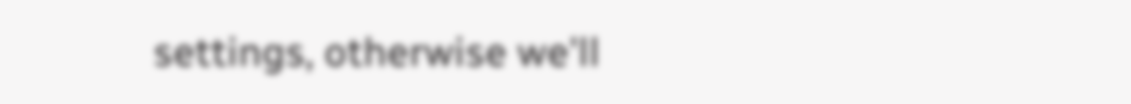settings, otherwise we'll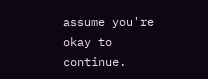assume you're okay to continue.